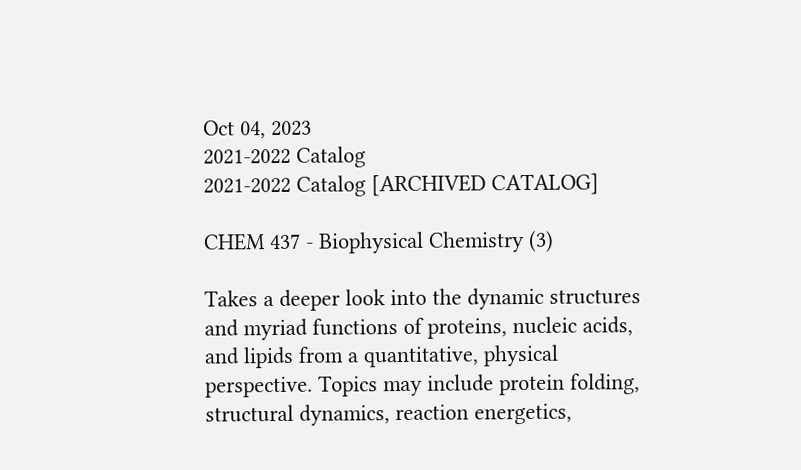Oct 04, 2023
2021-2022 Catalog
2021-2022 Catalog [ARCHIVED CATALOG]

CHEM 437 - Biophysical Chemistry (3)

Takes a deeper look into the dynamic structures and myriad functions of proteins, nucleic acids, and lipids from a quantitative, physical perspective. Topics may include protein folding, structural dynamics, reaction energetics,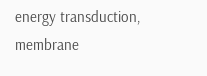energy transduction, membrane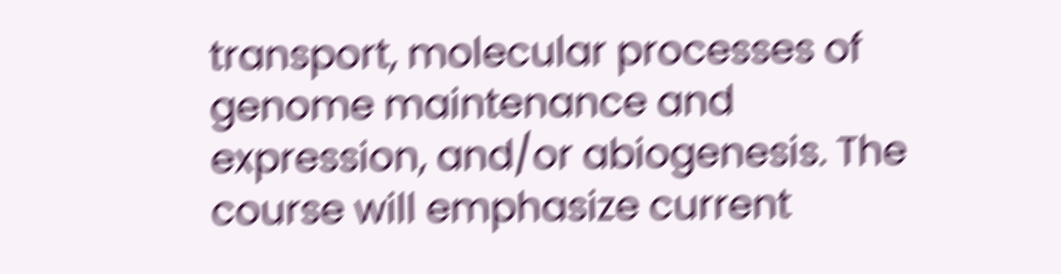transport, molecular processes of genome maintenance and expression, and/or abiogenesis. The course will emphasize current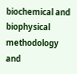biochemical and biophysical methodology and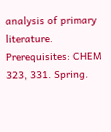analysis of primary literature. Prerequisites: CHEM 323, 331. Spring.